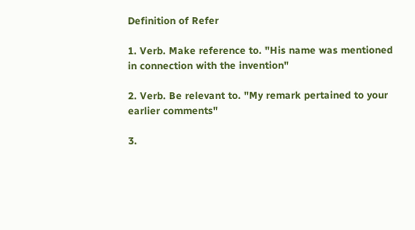Definition of Refer

1. Verb. Make reference to. "His name was mentioned in connection with the invention"

2. Verb. Be relevant to. "My remark pertained to your earlier comments"

3.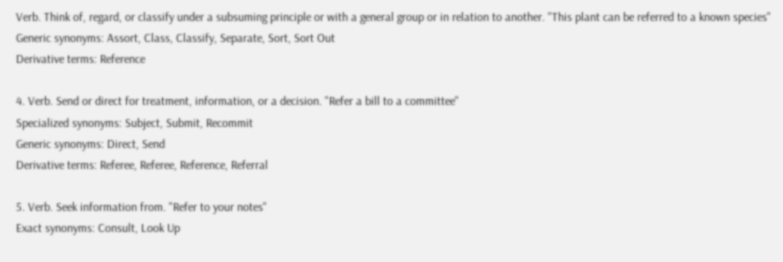Verb. Think of, regard, or classify under a subsuming principle or with a general group or in relation to another. "This plant can be referred to a known species"
Generic synonyms: Assort, Class, Classify, Separate, Sort, Sort Out
Derivative terms: Reference

4. Verb. Send or direct for treatment, information, or a decision. "Refer a bill to a committee"
Specialized synonyms: Subject, Submit, Recommit
Generic synonyms: Direct, Send
Derivative terms: Referee, Referee, Reference, Referral

5. Verb. Seek information from. "Refer to your notes"
Exact synonyms: Consult, Look Up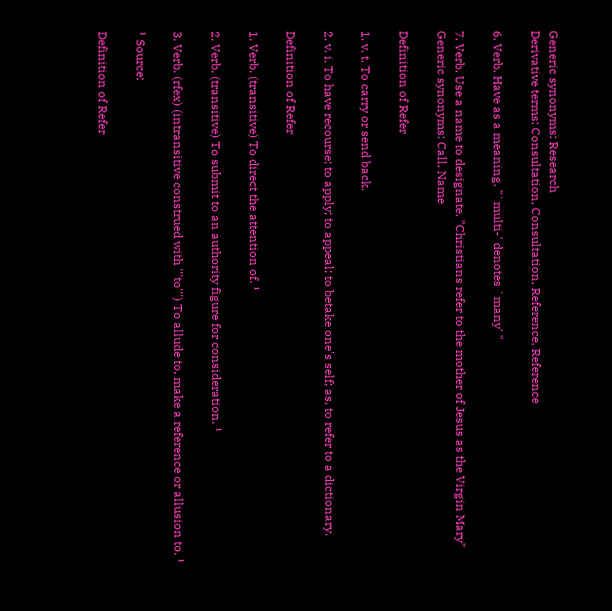Generic synonyms: Research
Derivative terms: Consultation, Consultation, Reference, Reference

6. Verb. Have as a meaning. "`multi-' denotes `many' "

7. Verb. Use a name to designate. "Christians refer to the mother of Jesus as the Virgin Mary"
Generic synonyms: Call, Name

Definition of Refer

1. v. t. To carry or send back.

2. v. i. To have recourse; to apply; to appeal; to betake one's self; as, to refer to a dictionary.

Definition of Refer

1. Verb. (transitive) To direct the attention of. ¹

2. Verb. (transitive) To submit to an authority figure for consideration. ¹

3. Verb. (rfex) (intransitive construed with '''to''') To allude to, make a reference or allusion to. ¹

¹ Source:

Definition of Refer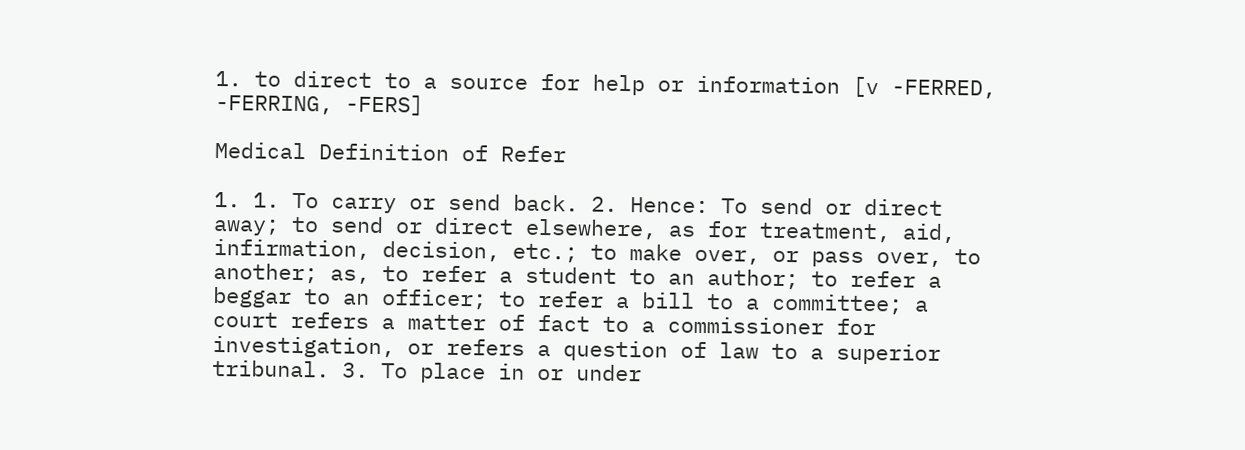1. to direct to a source for help or information [v -FERRED, -FERRING, -FERS]

Medical Definition of Refer

1. 1. To carry or send back. 2. Hence: To send or direct away; to send or direct elsewhere, as for treatment, aid, infirmation, decision, etc.; to make over, or pass over, to another; as, to refer a student to an author; to refer a beggar to an officer; to refer a bill to a committee; a court refers a matter of fact to a commissioner for investigation, or refers a question of law to a superior tribunal. 3. To place in or under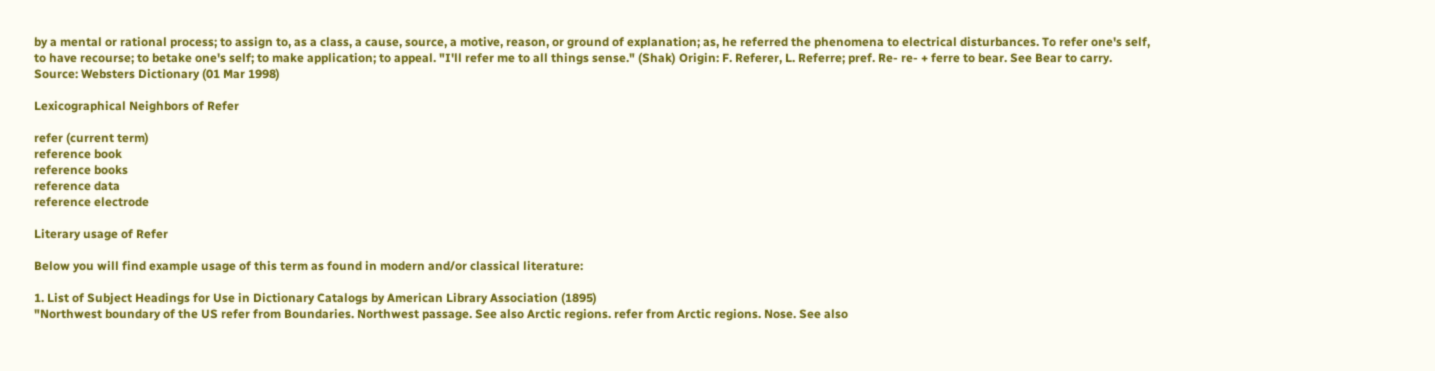by a mental or rational process; to assign to, as a class, a cause, source, a motive, reason, or ground of explanation; as, he referred the phenomena to electrical disturbances. To refer one's self, to have recourse; to betake one's self; to make application; to appeal. "I'll refer me to all things sense." (Shak) Origin: F. Referer, L. Referre; pref. Re- re- + ferre to bear. See Bear to carry. Source: Websters Dictionary (01 Mar 1998)

Lexicographical Neighbors of Refer

refer (current term)
reference book
reference books
reference data
reference electrode

Literary usage of Refer

Below you will find example usage of this term as found in modern and/or classical literature:

1. List of Subject Headings for Use in Dictionary Catalogs by American Library Association (1895)
"Northwest boundary of the US refer from Boundaries. Northwest passage. See also Arctic regions. refer from Arctic regions. Nose. See also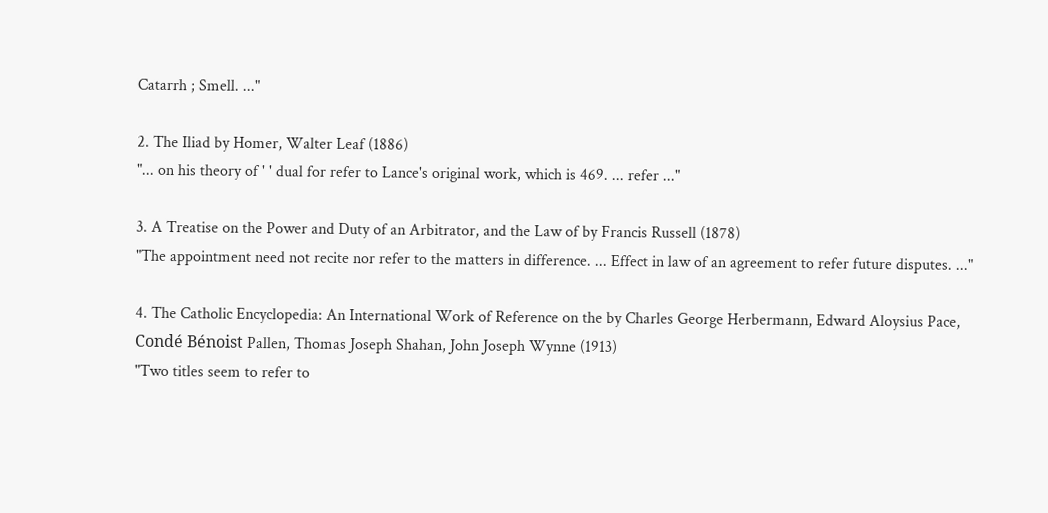Catarrh ; Smell. ..."

2. The Iliad by Homer, Walter Leaf (1886)
"... on his theory of ' ' dual for refer to Lance's original work, which is 469. ... refer ..."

3. A Treatise on the Power and Duty of an Arbitrator, and the Law of by Francis Russell (1878)
"The appointment need not recite nor refer to the matters in difference. ... Effect in law of an agreement to refer future disputes. ..."

4. The Catholic Encyclopedia: An International Work of Reference on the by Charles George Herbermann, Edward Aloysius Pace, Condé Bénoist Pallen, Thomas Joseph Shahan, John Joseph Wynne (1913)
"Two titles seem to refer to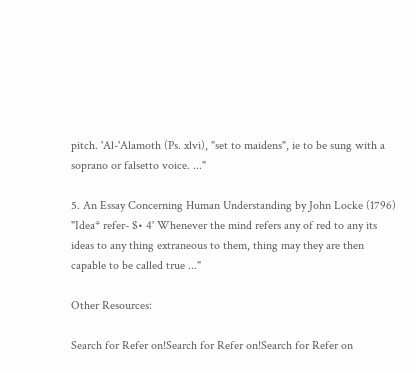pitch. 'Al-'Alamoth (Ps. xlvi), "set to maidens", ie to be sung with a soprano or falsetto voice. ..."

5. An Essay Concerning Human Understanding by John Locke (1796)
"Idea* refer- $• 4' Whenever the mind refers any of red to any its ideas to any thing extraneous to them, thing may they are then capable to be called true ..."

Other Resources:

Search for Refer on!Search for Refer on!Search for Refer on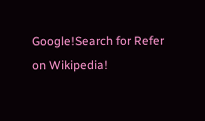Google!Search for Refer on Wikipedia!